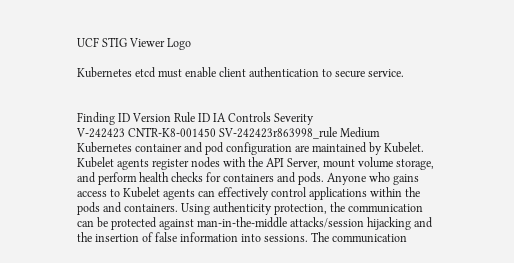UCF STIG Viewer Logo

Kubernetes etcd must enable client authentication to secure service.


Finding ID Version Rule ID IA Controls Severity
V-242423 CNTR-K8-001450 SV-242423r863998_rule Medium
Kubernetes container and pod configuration are maintained by Kubelet. Kubelet agents register nodes with the API Server, mount volume storage, and perform health checks for containers and pods. Anyone who gains access to Kubelet agents can effectively control applications within the pods and containers. Using authenticity protection, the communication can be protected against man-in-the-middle attacks/session hijacking and the insertion of false information into sessions. The communication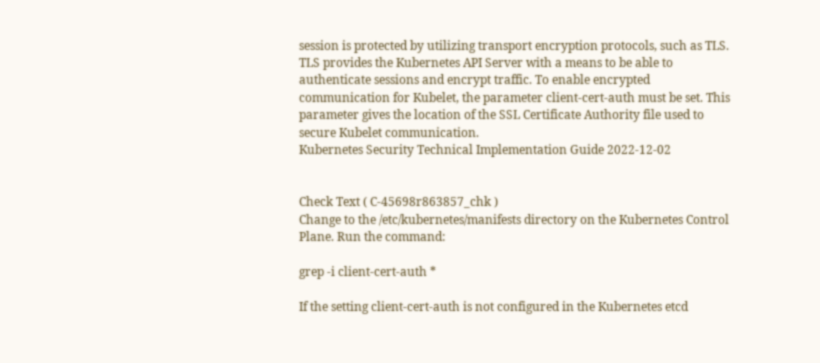session is protected by utilizing transport encryption protocols, such as TLS. TLS provides the Kubernetes API Server with a means to be able to authenticate sessions and encrypt traffic. To enable encrypted communication for Kubelet, the parameter client-cert-auth must be set. This parameter gives the location of the SSL Certificate Authority file used to secure Kubelet communication.
Kubernetes Security Technical Implementation Guide 2022-12-02


Check Text ( C-45698r863857_chk )
Change to the /etc/kubernetes/manifests directory on the Kubernetes Control Plane. Run the command:

grep -i client-cert-auth *

If the setting client-cert-auth is not configured in the Kubernetes etcd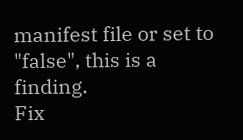manifest file or set to "false", this is a finding.
Fix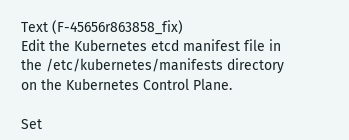Text (F-45656r863858_fix)
Edit the Kubernetes etcd manifest file in the /etc/kubernetes/manifests directory on the Kubernetes Control Plane.

Set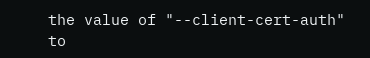the value of "--client-cert-auth" to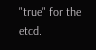"true" for the etcd.